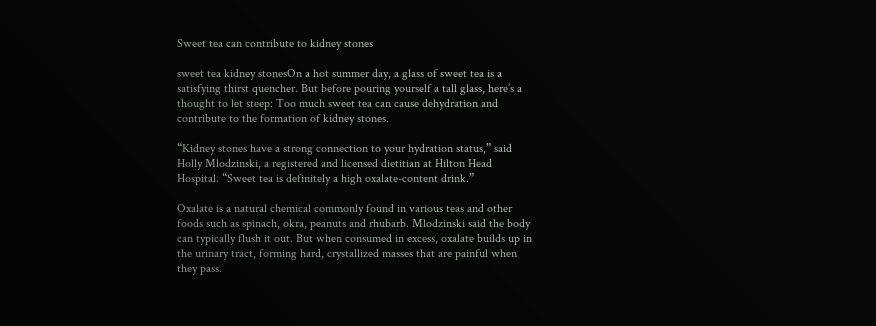Sweet tea can contribute to kidney stones

sweet tea kidney stonesOn a hot summer day, a glass of sweet tea is a satisfying thirst quencher. But before pouring yourself a tall glass, here’s a thought to let steep: Too much sweet tea can cause dehydration and contribute to the formation of kidney stones.

“Kidney stones have a strong connection to your hydration status,” said Holly Mlodzinski, a registered and licensed dietitian at Hilton Head Hospital. “Sweet tea is definitely a high oxalate-content drink.”

Oxalate is a natural chemical commonly found in various teas and other foods such as spinach, okra, peanuts and rhubarb. Mlodzinski said the body can typically flush it out. But when consumed in excess, oxalate builds up in the urinary tract, forming hard, crystallized masses that are painful when they pass.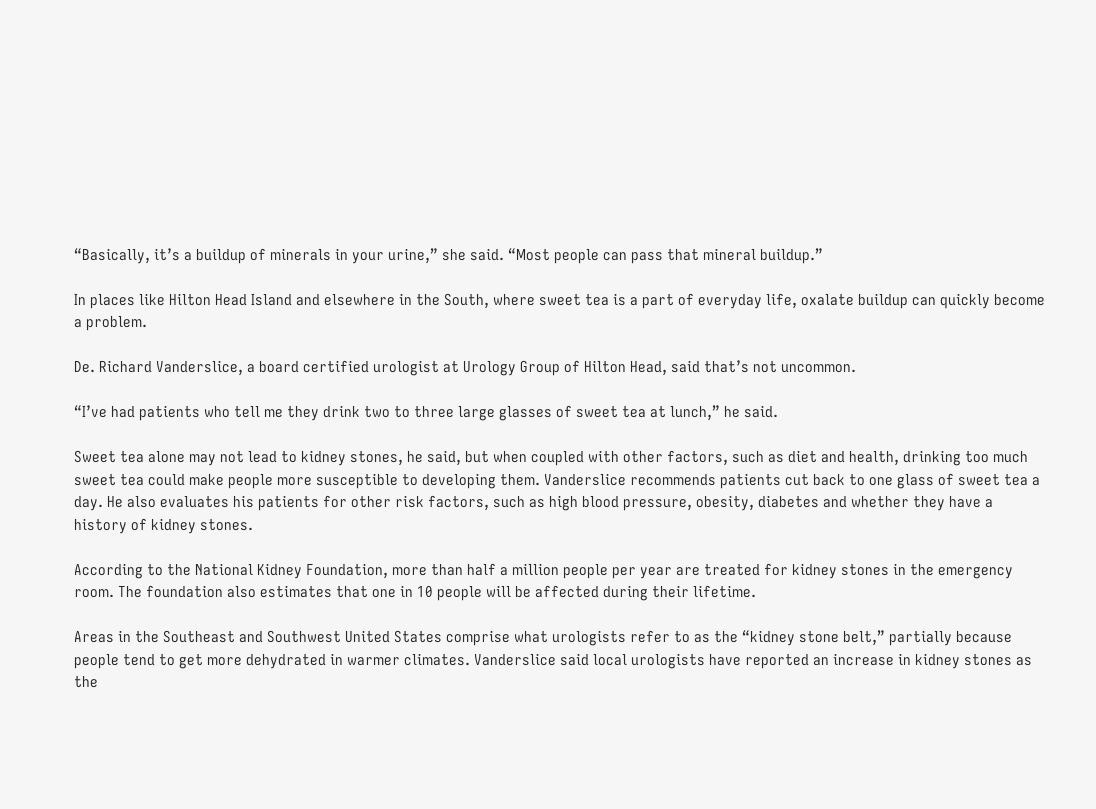“Basically, it’s a buildup of minerals in your urine,” she said. “Most people can pass that mineral buildup.”

In places like Hilton Head Island and elsewhere in the South, where sweet tea is a part of everyday life, oxalate buildup can quickly become a problem.

De. Richard Vanderslice, a board certified urologist at Urology Group of Hilton Head, said that’s not uncommon.

“I’ve had patients who tell me they drink two to three large glasses of sweet tea at lunch,” he said.

Sweet tea alone may not lead to kidney stones, he said, but when coupled with other factors, such as diet and health, drinking too much sweet tea could make people more susceptible to developing them. Vanderslice recommends patients cut back to one glass of sweet tea a day. He also evaluates his patients for other risk factors, such as high blood pressure, obesity, diabetes and whether they have a history of kidney stones.

According to the National Kidney Foundation, more than half a million people per year are treated for kidney stones in the emergency room. The foundation also estimates that one in 10 people will be affected during their lifetime.

Areas in the Southeast and Southwest United States comprise what urologists refer to as the “kidney stone belt,” partially because people tend to get more dehydrated in warmer climates. Vanderslice said local urologists have reported an increase in kidney stones as the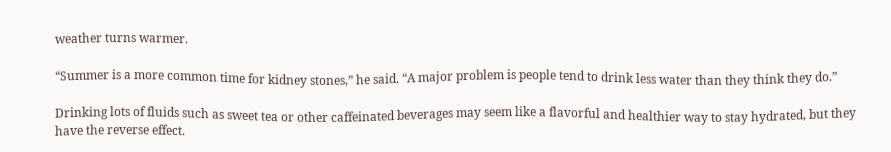weather turns warmer.

“Summer is a more common time for kidney stones,” he said. “A major problem is people tend to drink less water than they think they do.”

Drinking lots of fluids such as sweet tea or other caffeinated beverages may seem like a flavorful and healthier way to stay hydrated, but they have the reverse effect.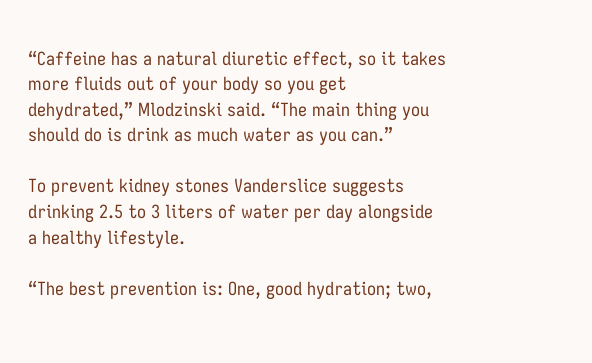“Caffeine has a natural diuretic effect, so it takes more fluids out of your body so you get dehydrated,” Mlodzinski said. “The main thing you should do is drink as much water as you can.”

To prevent kidney stones Vanderslice suggests drinking 2.5 to 3 liters of water per day alongside a healthy lifestyle.

“The best prevention is: One, good hydration; two,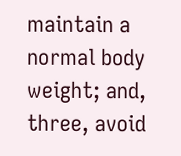maintain a normal body weight; and, three, avoid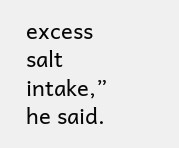excess salt intake,” he said.